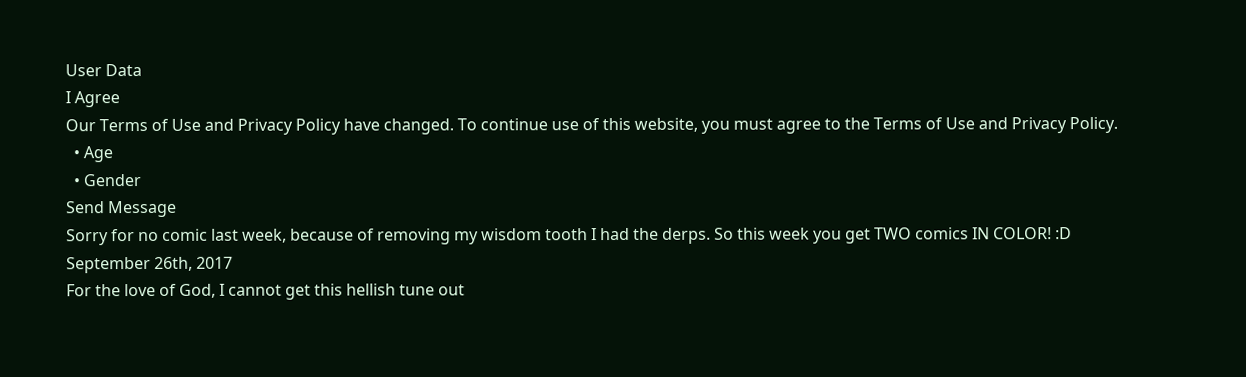User Data
I Agree
Our Terms of Use and Privacy Policy have changed. To continue use of this website, you must agree to the Terms of Use and Privacy Policy.
  • Age
  • Gender
Send Message
Sorry for no comic last week, because of removing my wisdom tooth I had the derps. So this week you get TWO comics IN COLOR! :D
September 26th, 2017
For the love of God, I cannot get this hellish tune out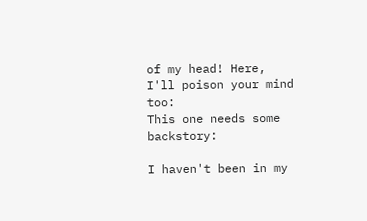of my head! Here, I'll poison your mind too:
This one needs some backstory:

I haven't been in my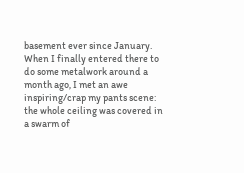basement ever since January. When I finally entered there to do some metalwork around a month ago, I met an awe inspiring/crap my pants scene: the whole ceiling was covered in a swarm of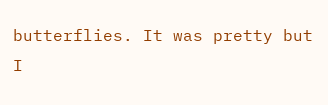butterflies. It was pretty but I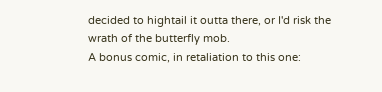decided to hightail it outta there, or I'd risk the wrath of the butterfly mob.
A bonus comic, in retaliation to this one: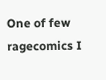One of few ragecomics I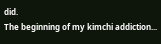did.
The beginning of my kimchi addiction...